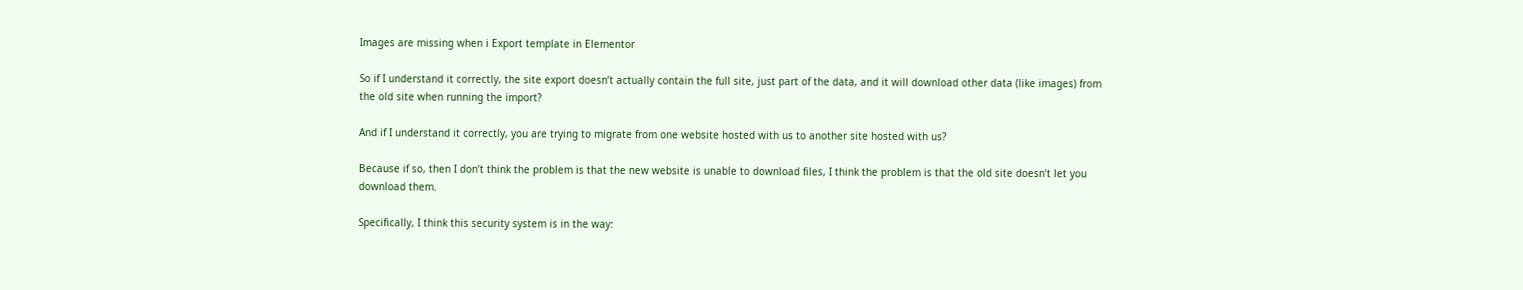Images are missing when i Export template in Elementor

So if I understand it correctly, the site export doesn’t actually contain the full site, just part of the data, and it will download other data (like images) from the old site when running the import?

And if I understand it correctly, you are trying to migrate from one website hosted with us to another site hosted with us?

Because if so, then I don’t think the problem is that the new website is unable to download files, I think the problem is that the old site doesn’t let you download them.

Specifically, I think this security system is in the way: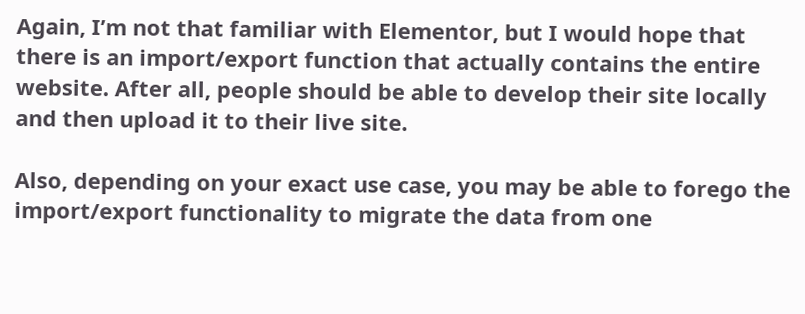Again, I’m not that familiar with Elementor, but I would hope that there is an import/export function that actually contains the entire website. After all, people should be able to develop their site locally and then upload it to their live site.

Also, depending on your exact use case, you may be able to forego the import/export functionality to migrate the data from one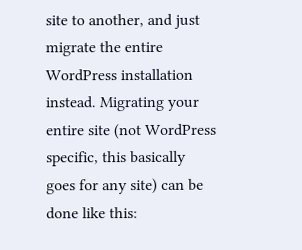site to another, and just migrate the entire WordPress installation instead. Migrating your entire site (not WordPress specific, this basically goes for any site) can be done like this: